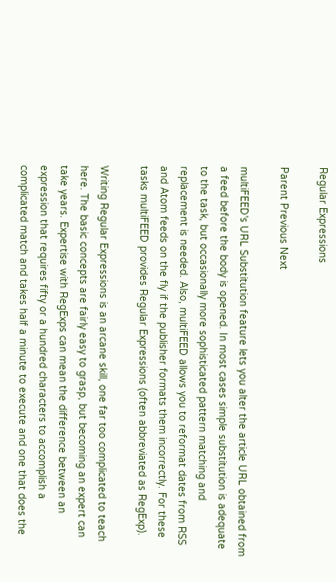Regular Expressions

Parent Previous Next

multiFEED's URL Substitution feature lets you alter the article URL obtained from a feed before the body is opened. In most cases simple substitution is adequate to the task, but occasionally more sophisticated pattern matching and replacement is needed. Also, multiFEED allows you to reformat dates from RSS and Atom feeds on the fly if the publisher formats them incorrectly. For these tasks multiFEED provides Regular Expressions (often abbreviated as RegExp).

Writing Regular Expressions is an arcane skill, one far too complicated to teach here. The basic concepts are fairly easy to grasp, but becoming an expert can take years. Expertise with RegExps can mean the difference between an expression that requires fifty or a hundred characters to accomplish a complicated match and takes half a minute to execute and one that does the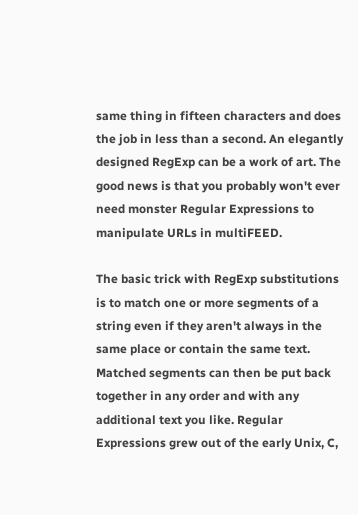same thing in fifteen characters and does the job in less than a second. An elegantly designed RegExp can be a work of art. The good news is that you probably won't ever need monster Regular Expressions to manipulate URLs in multiFEED.

The basic trick with RegExp substitutions is to match one or more segments of a string even if they aren't always in the same place or contain the same text. Matched segments can then be put back together in any order and with any additional text you like. Regular Expressions grew out of the early Unix, C,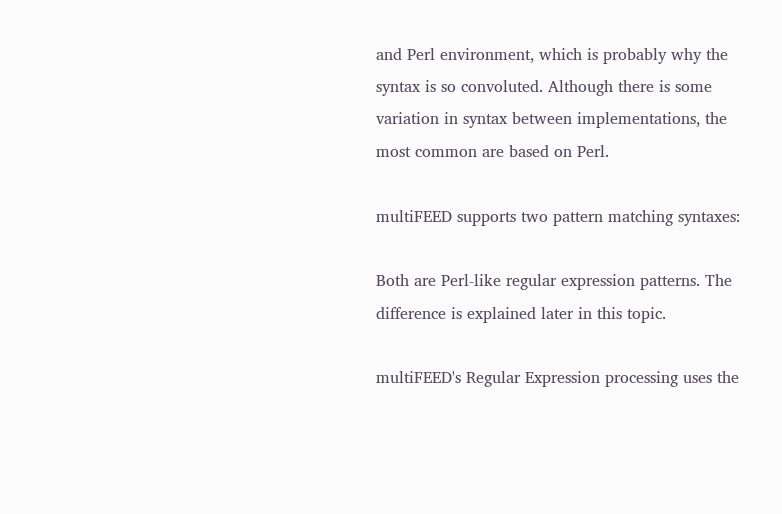and Perl environment, which is probably why the syntax is so convoluted. Although there is some variation in syntax between implementations, the most common are based on Perl.

multiFEED supports two pattern matching syntaxes:

Both are Perl-like regular expression patterns. The difference is explained later in this topic.

multiFEED's Regular Expression processing uses the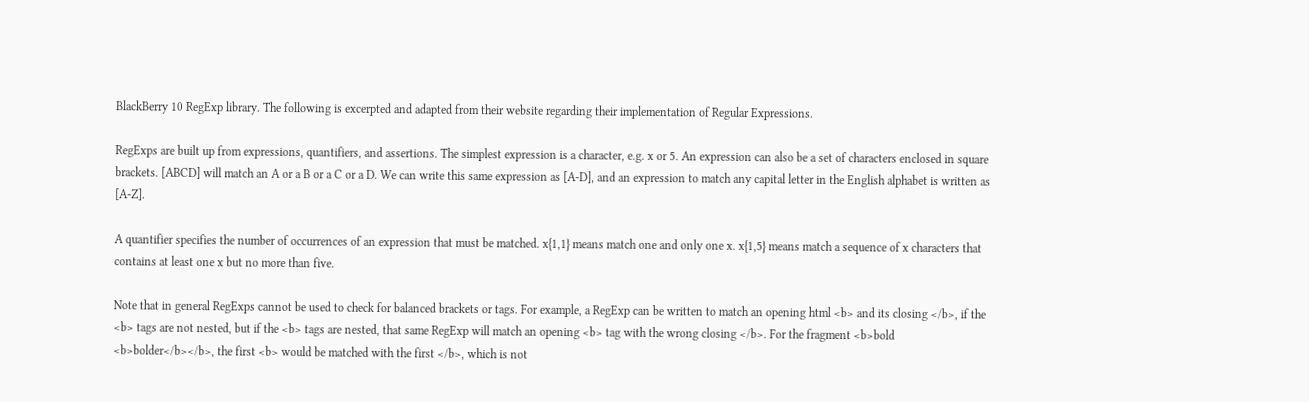BlackBerry 10 RegExp library. The following is excerpted and adapted from their website regarding their implementation of Regular Expressions.

RegExps are built up from expressions, quantifiers, and assertions. The simplest expression is a character, e.g. x or 5. An expression can also be a set of characters enclosed in square brackets. [ABCD] will match an A or a B or a C or a D. We can write this same expression as [A-D], and an expression to match any capital letter in the English alphabet is written as [A-Z].

A quantifier specifies the number of occurrences of an expression that must be matched. x{1,1} means match one and only one x. x{1,5} means match a sequence of x characters that contains at least one x but no more than five.

Note that in general RegExps cannot be used to check for balanced brackets or tags. For example, a RegExp can be written to match an opening html <b> and its closing </b>, if the <b> tags are not nested, but if the <b> tags are nested, that same RegExp will match an opening <b> tag with the wrong closing </b>. For the fragment <b>bold <b>bolder</b></b>, the first <b> would be matched with the first </b>, which is not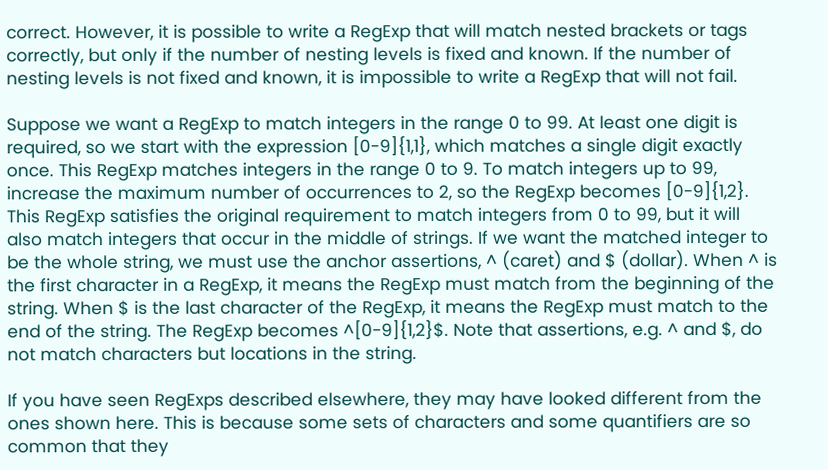correct. However, it is possible to write a RegExp that will match nested brackets or tags correctly, but only if the number of nesting levels is fixed and known. If the number of nesting levels is not fixed and known, it is impossible to write a RegExp that will not fail.

Suppose we want a RegExp to match integers in the range 0 to 99. At least one digit is required, so we start with the expression [0-9]{1,1}, which matches a single digit exactly once. This RegExp matches integers in the range 0 to 9. To match integers up to 99, increase the maximum number of occurrences to 2, so the RegExp becomes [0-9]{1,2}. This RegExp satisfies the original requirement to match integers from 0 to 99, but it will also match integers that occur in the middle of strings. If we want the matched integer to be the whole string, we must use the anchor assertions, ^ (caret) and $ (dollar). When ^ is the first character in a RegExp, it means the RegExp must match from the beginning of the string. When $ is the last character of the RegExp, it means the RegExp must match to the end of the string. The RegExp becomes ^[0-9]{1,2}$. Note that assertions, e.g. ^ and $, do not match characters but locations in the string.

If you have seen RegExps described elsewhere, they may have looked different from the ones shown here. This is because some sets of characters and some quantifiers are so common that they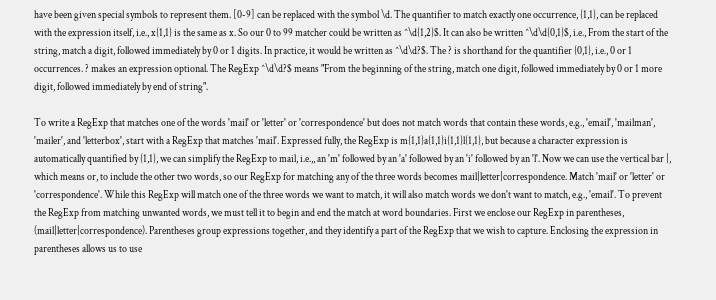have been given special symbols to represent them. [0-9] can be replaced with the symbol \d. The quantifier to match exactly one occurrence, {1,1}, can be replaced with the expression itself, i.e., x{1,1} is the same as x. So our 0 to 99 matcher could be written as ^\d{1,2}$. It can also be written ^\d\d{0,1}$, i.e., From the start of the string, match a digit, followed immediately by 0 or 1 digits. In practice, it would be written as ^\d\d?$. The ? is shorthand for the quantifier {0,1}, i.e., 0 or 1 occurrences. ? makes an expression optional. The RegExp ^\d\d?$ means "From the beginning of the string, match one digit, followed immediately by 0 or 1 more digit, followed immediately by end of string".

To write a RegExp that matches one of the words 'mail' or 'letter' or 'correspondence' but does not match words that contain these words, e.g., 'email', 'mailman', 'mailer', and 'letterbox', start with a RegExp that matches 'mail'. Expressed fully, the RegExp is m{1,1}a{1,1}i{1,1}l{1,1}, but because a character expression is automatically quantified by {1,1}, we can simplify the RegExp to mail, i.e.,, an 'm' followed by an 'a' followed by an 'i' followed by an 'l'. Now we can use the vertical bar |, which means or, to include the other two words, so our RegExp for matching any of the three words becomes mail|letter|correspondence. Match 'mail' or 'letter' or 'correspondence'. While this RegExp will match one of the three words we want to match, it will also match words we don't want to match, e.g., 'email'. To prevent the RegExp from matching unwanted words, we must tell it to begin and end the match at word boundaries. First we enclose our RegExp in parentheses, (mail|letter|correspondence). Parentheses group expressions together, and they identify a part of the RegExp that we wish to capture. Enclosing the expression in parentheses allows us to use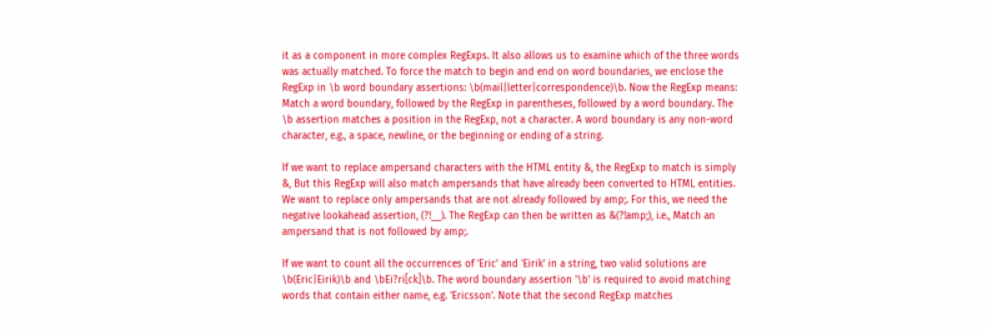it as a component in more complex RegExps. It also allows us to examine which of the three words was actually matched. To force the match to begin and end on word boundaries, we enclose the RegExp in \b word boundary assertions: \b(mail|letter|correspondence)\b. Now the RegExp means: Match a word boundary, followed by the RegExp in parentheses, followed by a word boundary. The \b assertion matches a position in the RegExp, not a character. A word boundary is any non-word character, e.g., a space, newline, or the beginning or ending of a string.

If we want to replace ampersand characters with the HTML entity &, the RegExp to match is simply &, But this RegExp will also match ampersands that have already been converted to HTML entities. We want to replace only ampersands that are not already followed by amp;. For this, we need the negative lookahead assertion, (?!__). The RegExp can then be written as &(?!amp;), i.e., Match an ampersand that is not followed by amp;.

If we want to count all the occurrences of 'Eric' and 'Eirik' in a string, two valid solutions are \b(Eric|Eirik)\b and \bEi?ri[ck]\b. The word boundary assertion '\b' is required to avoid matching words that contain either name, e.g. 'Ericsson'. Note that the second RegExp matches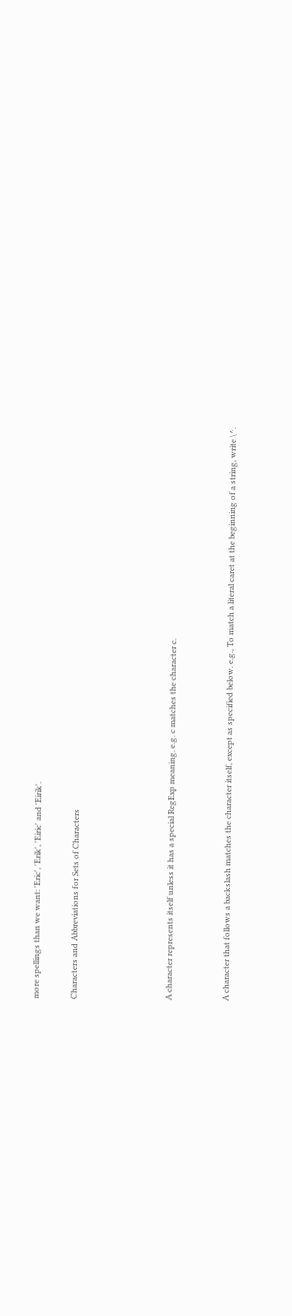more spellings than we want: 'Eric', 'Erik', 'Eiric' and 'Eirik'.

Characters and Abbreviations for Sets of Characters




A character represents itself unless it has a special RegExp meaning. e.g. c matches the character c.


A character that follows a backslash matches the character itself, except as specified below. e.g., To match a literal caret at the beginning of a string, write \^.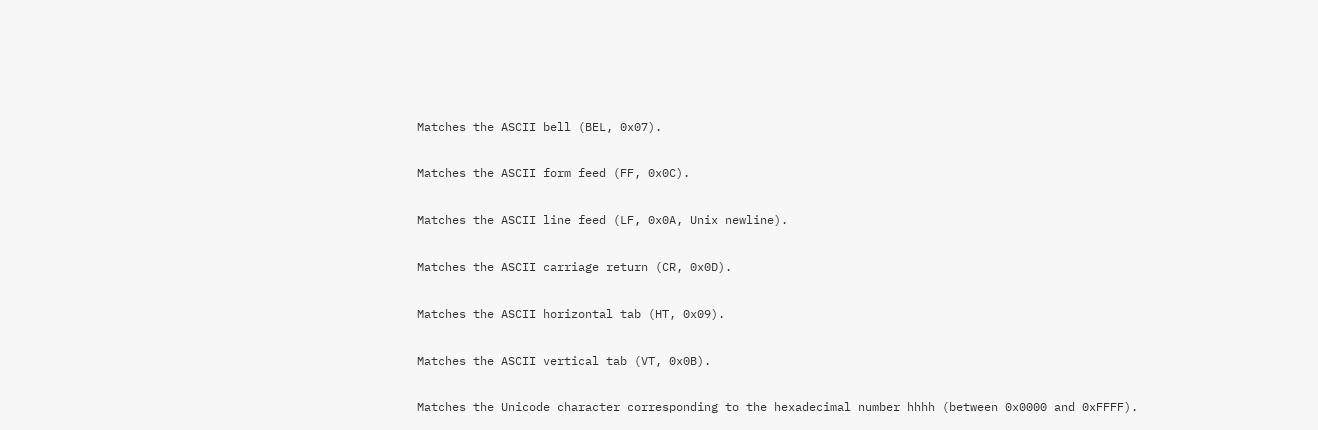Matches the ASCII bell (BEL, 0x07).


Matches the ASCII form feed (FF, 0x0C).


Matches the ASCII line feed (LF, 0x0A, Unix newline).


Matches the ASCII carriage return (CR, 0x0D).


Matches the ASCII horizontal tab (HT, 0x09).


Matches the ASCII vertical tab (VT, 0x0B).


Matches the Unicode character corresponding to the hexadecimal number hhhh (between 0x0000 and 0xFFFF).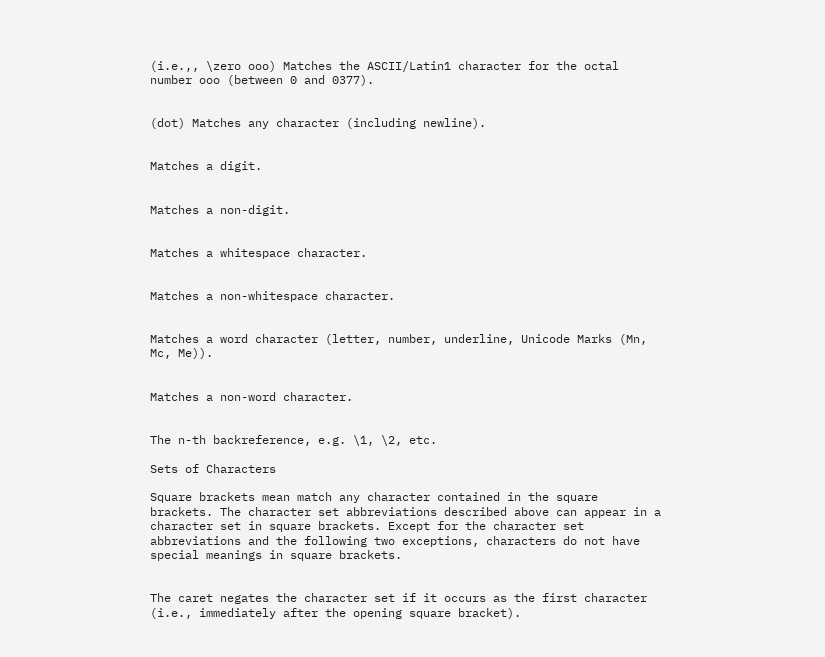(i.e.,, \zero ooo) Matches the ASCII/Latin1 character for the octal number ooo (between 0 and 0377).


(dot) Matches any character (including newline).


Matches a digit.


Matches a non-digit.


Matches a whitespace character.


Matches a non-whitespace character.


Matches a word character (letter, number, underline, Unicode Marks (Mn, Mc, Me)).


Matches a non-word character.


The n-th backreference, e.g. \1, \2, etc.

Sets of Characters

Square brackets mean match any character contained in the square brackets. The character set abbreviations described above can appear in a character set in square brackets. Except for the character set abbreviations and the following two exceptions, characters do not have special meanings in square brackets.


The caret negates the character set if it occurs as the first character (i.e., immediately after the opening square bracket).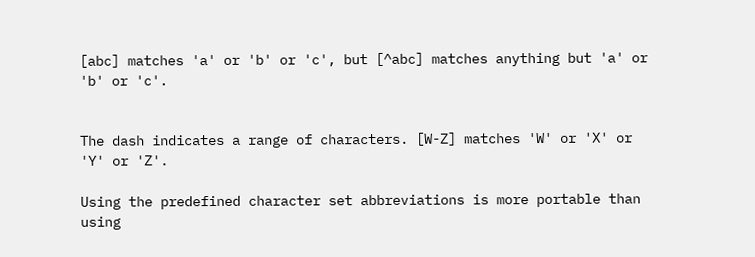[abc] matches 'a' or 'b' or 'c', but [^abc] matches anything but 'a' or 'b' or 'c'.


The dash indicates a range of characters. [W-Z] matches 'W' or 'X' or 'Y' or 'Z'.

Using the predefined character set abbreviations is more portable than using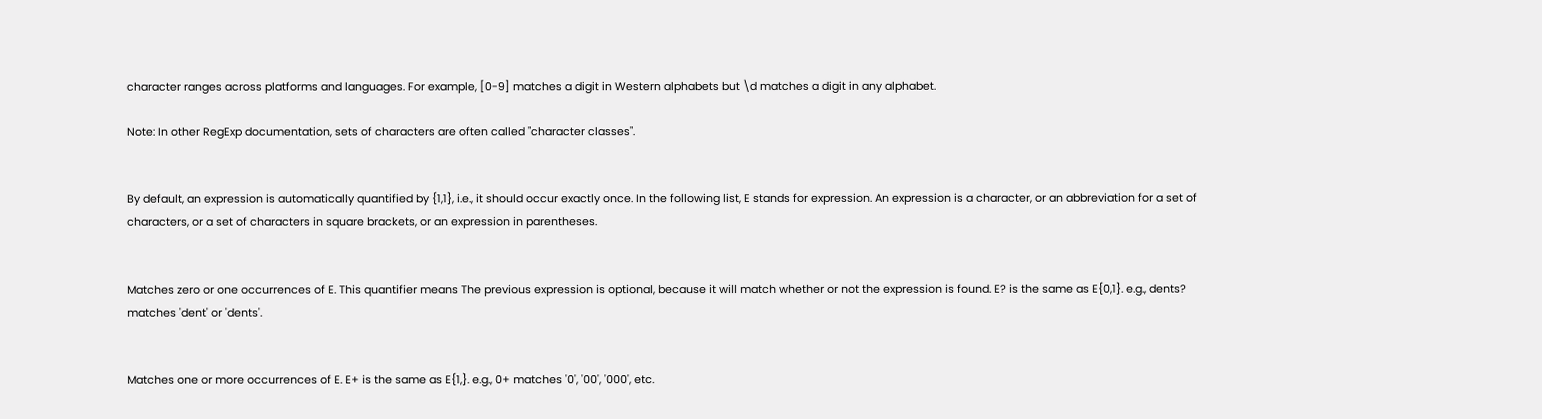character ranges across platforms and languages. For example, [0-9] matches a digit in Western alphabets but \d matches a digit in any alphabet.

Note: In other RegExp documentation, sets of characters are often called "character classes".


By default, an expression is automatically quantified by {1,1}, i.e., it should occur exactly once. In the following list, E stands for expression. An expression is a character, or an abbreviation for a set of characters, or a set of characters in square brackets, or an expression in parentheses.


Matches zero or one occurrences of E. This quantifier means The previous expression is optional, because it will match whether or not the expression is found. E? is the same as E{0,1}. e.g., dents? matches 'dent' or 'dents'.


Matches one or more occurrences of E. E+ is the same as E{1,}. e.g., 0+ matches '0', '00', '000', etc.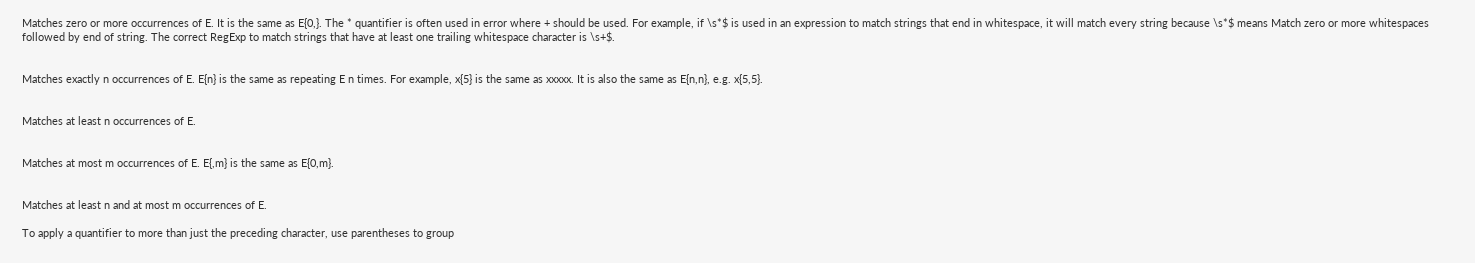Matches zero or more occurrences of E. It is the same as E{0,}. The * quantifier is often used in error where + should be used. For example, if \s*$ is used in an expression to match strings that end in whitespace, it will match every string because \s*$ means Match zero or more whitespaces followed by end of string. The correct RegExp to match strings that have at least one trailing whitespace character is \s+$.


Matches exactly n occurrences of E. E{n} is the same as repeating E n times. For example, x{5} is the same as xxxxx. It is also the same as E{n,n}, e.g. x{5,5}.


Matches at least n occurrences of E.


Matches at most m occurrences of E. E{,m} is the same as E{0,m}.


Matches at least n and at most m occurrences of E.

To apply a quantifier to more than just the preceding character, use parentheses to group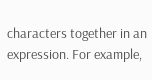characters together in an expression. For example,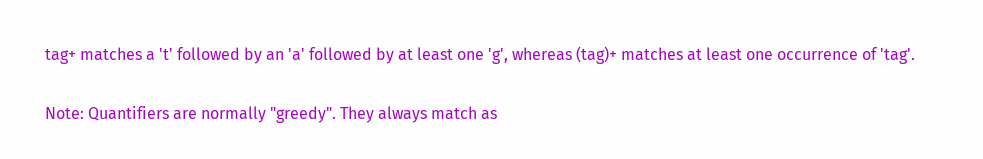tag+ matches a 't' followed by an 'a' followed by at least one 'g', whereas (tag)+ matches at least one occurrence of 'tag'.

Note: Quantifiers are normally "greedy". They always match as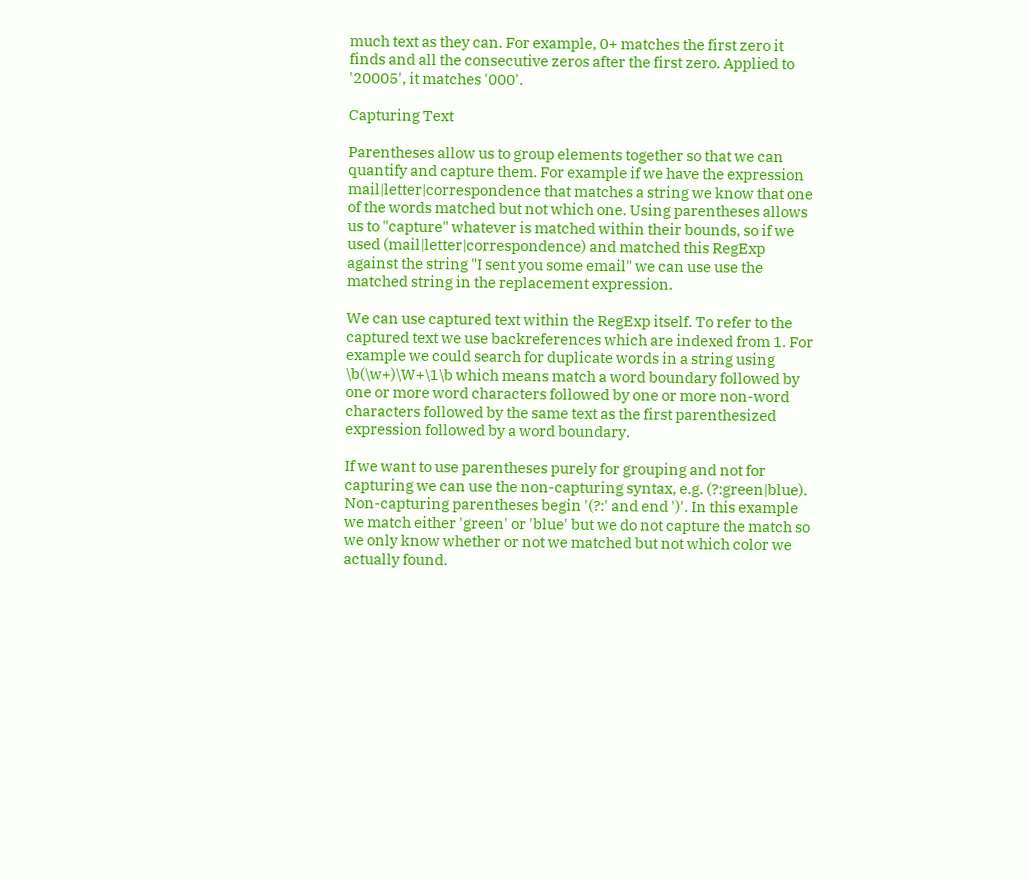much text as they can. For example, 0+ matches the first zero it finds and all the consecutive zeros after the first zero. Applied to '20005', it matches '000'.

Capturing Text

Parentheses allow us to group elements together so that we can quantify and capture them. For example if we have the expression mail|letter|correspondence that matches a string we know that one of the words matched but not which one. Using parentheses allows us to "capture" whatever is matched within their bounds, so if we used (mail|letter|correspondence) and matched this RegExp against the string "I sent you some email" we can use use the matched string in the replacement expression.

We can use captured text within the RegExp itself. To refer to the captured text we use backreferences which are indexed from 1. For example we could search for duplicate words in a string using \b(\w+)\W+\1\b which means match a word boundary followed by one or more word characters followed by one or more non-word characters followed by the same text as the first parenthesized expression followed by a word boundary.

If we want to use parentheses purely for grouping and not for capturing we can use the non-capturing syntax, e.g. (?:green|blue). Non-capturing parentheses begin '(?:' and end ')'. In this example we match either 'green' or 'blue' but we do not capture the match so we only know whether or not we matched but not which color we actually found.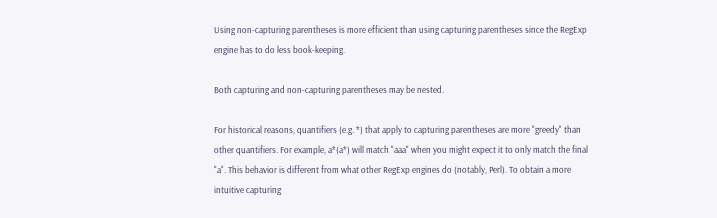Using non-capturing parentheses is more efficient than using capturing parentheses since the RegExp engine has to do less book-keeping.

Both capturing and non-capturing parentheses may be nested.

For historical reasons, quantifiers (e.g. *) that apply to capturing parentheses are more "greedy" than other quantifiers. For example, a*(a*) will match "aaa" when you might expect it to only match the final "a". This behavior is different from what other RegExp engines do (notably, Perl). To obtain a more intuitive capturing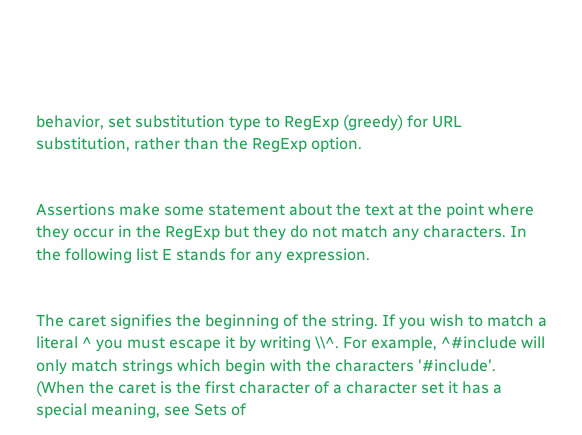behavior, set substitution type to RegExp (greedy) for URL substitution, rather than the RegExp option.


Assertions make some statement about the text at the point where they occur in the RegExp but they do not match any characters. In the following list E stands for any expression.


The caret signifies the beginning of the string. If you wish to match a literal ^ you must escape it by writing \\^. For example, ^#include will only match strings which begin with the characters '#include'. (When the caret is the first character of a character set it has a special meaning, see Sets of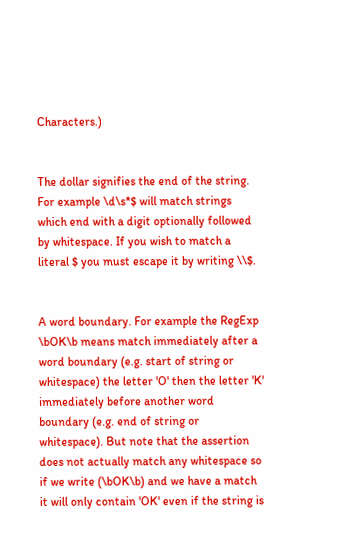Characters.)


The dollar signifies the end of the string. For example \d\s*$ will match strings which end with a digit optionally followed by whitespace. If you wish to match a literal $ you must escape it by writing \\$.


A word boundary. For example the RegExp \bOK\b means match immediately after a word boundary (e.g. start of string or whitespace) the letter 'O' then the letter 'K' immediately before another word boundary (e.g. end of string or whitespace). But note that the assertion does not actually match any whitespace so if we write (\bOK\b) and we have a match it will only contain 'OK' even if the string is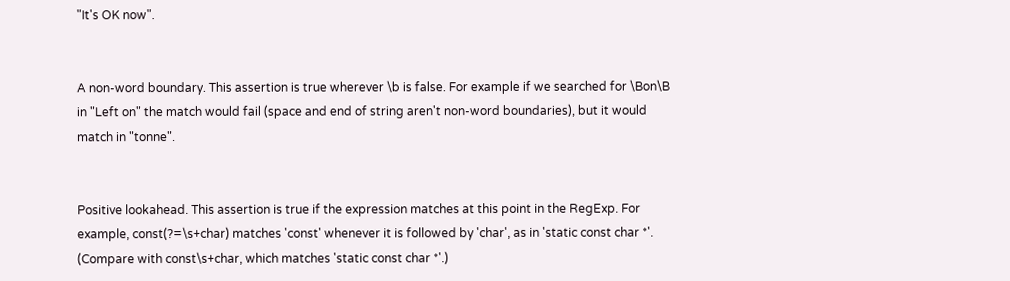"It's OK now".


A non-word boundary. This assertion is true wherever \b is false. For example if we searched for \Bon\B in "Left on" the match would fail (space and end of string aren't non-word boundaries), but it would match in "tonne".


Positive lookahead. This assertion is true if the expression matches at this point in the RegExp. For example, const(?=\s+char) matches 'const' whenever it is followed by 'char', as in 'static const char *'. (Compare with const\s+char, which matches 'static const char *'.)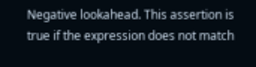Negative lookahead. This assertion is true if the expression does not match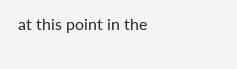at this point in the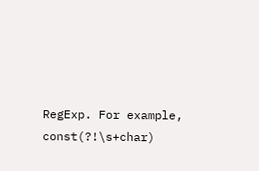RegExp. For example, const(?!\s+char)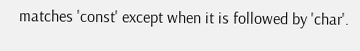matches 'const' except when it is followed by 'char'.